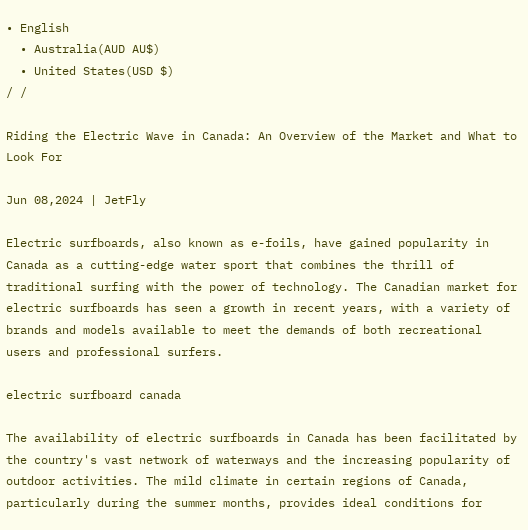• English
  • Australia(AUD AU$)
  • United States(USD $)
/ /

Riding the Electric Wave in Canada: An Overview of the Market and What to Look For

Jun 08,2024 | JetFly

Electric surfboards, also known as e-foils, have gained popularity in Canada as a cutting-edge water sport that combines the thrill of traditional surfing with the power of technology. The Canadian market for electric surfboards has seen a growth in recent years, with a variety of brands and models available to meet the demands of both recreational users and professional surfers.

electric surfboard canada

The availability of electric surfboards in Canada has been facilitated by the country's vast network of waterways and the increasing popularity of outdoor activities. The mild climate in certain regions of Canada, particularly during the summer months, provides ideal conditions for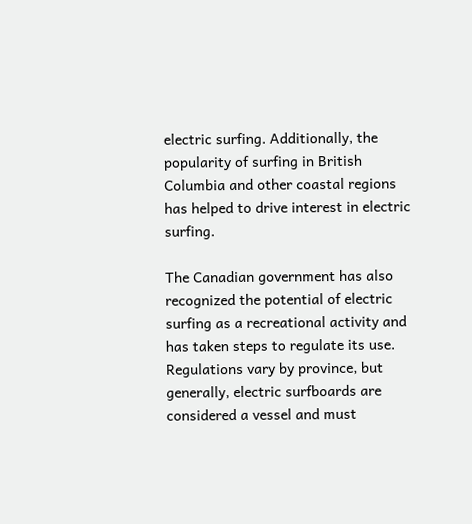electric surfing. Additionally, the popularity of surfing in British Columbia and other coastal regions has helped to drive interest in electric surfing.

The Canadian government has also recognized the potential of electric surfing as a recreational activity and has taken steps to regulate its use. Regulations vary by province, but generally, electric surfboards are considered a vessel and must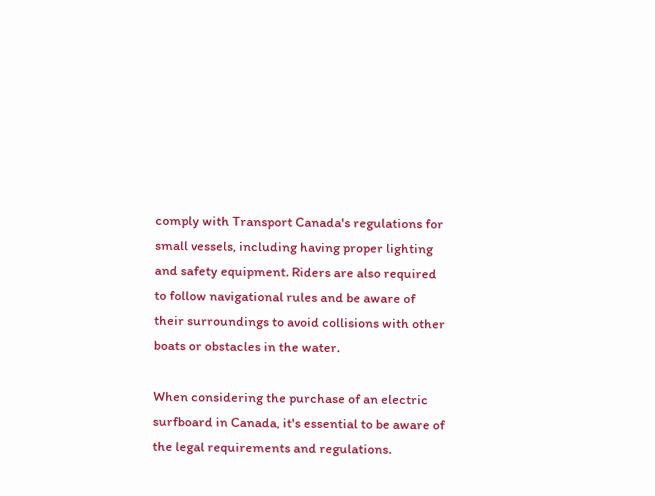comply with Transport Canada's regulations for small vessels, including having proper lighting and safety equipment. Riders are also required to follow navigational rules and be aware of their surroundings to avoid collisions with other boats or obstacles in the water.

When considering the purchase of an electric surfboard in Canada, it's essential to be aware of the legal requirements and regulations.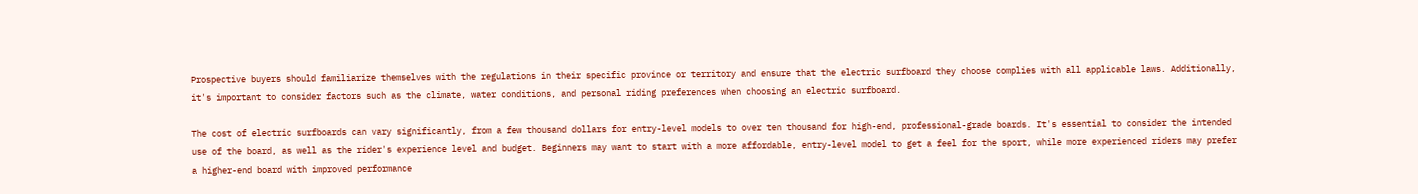Prospective buyers should familiarize themselves with the regulations in their specific province or territory and ensure that the electric surfboard they choose complies with all applicable laws. Additionally, it's important to consider factors such as the climate, water conditions, and personal riding preferences when choosing an electric surfboard.

The cost of electric surfboards can vary significantly, from a few thousand dollars for entry-level models to over ten thousand for high-end, professional-grade boards. It's essential to consider the intended use of the board, as well as the rider's experience level and budget. Beginners may want to start with a more affordable, entry-level model to get a feel for the sport, while more experienced riders may prefer a higher-end board with improved performance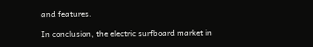and features.

In conclusion, the electric surfboard market in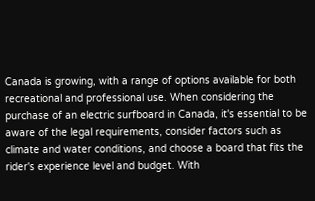Canada is growing, with a range of options available for both recreational and professional use. When considering the purchase of an electric surfboard in Canada, it's essential to be aware of the legal requirements, consider factors such as climate and water conditions, and choose a board that fits the rider's experience level and budget. With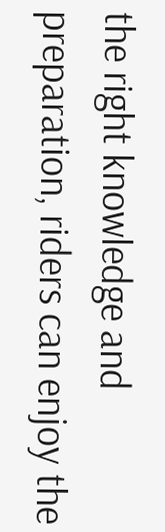the right knowledge and preparation, riders can enjoy the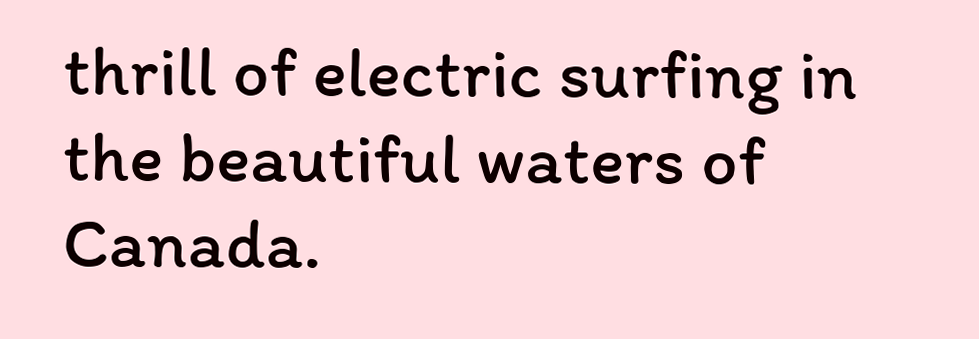thrill of electric surfing in the beautiful waters of Canada.